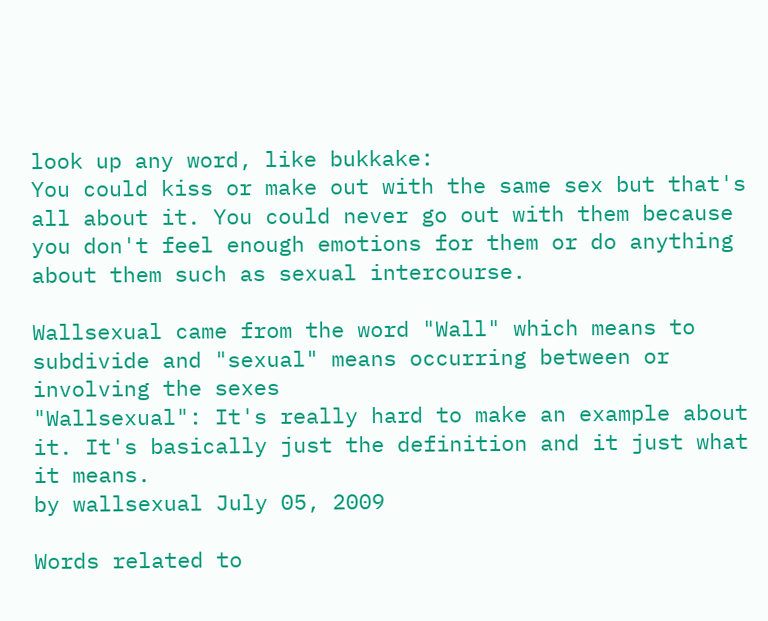look up any word, like bukkake:
You could kiss or make out with the same sex but that's all about it. You could never go out with them because you don't feel enough emotions for them or do anything about them such as sexual intercourse.

Wallsexual came from the word "Wall" which means to subdivide and "sexual" means occurring between or involving the sexes
"Wallsexual": It's really hard to make an example about it. It's basically just the definition and it just what it means.
by wallsexual July 05, 2009

Words related to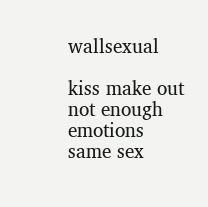wallsexual

kiss make out not enough emotions same sex